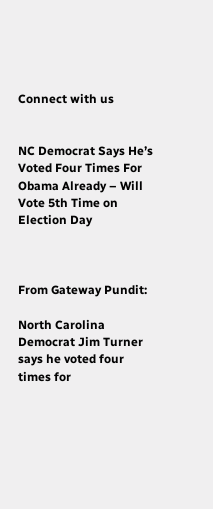Connect with us


NC Democrat Says He’s Voted Four Times For Obama Already – Will Vote 5th Time on Election Day



From Gateway Pundit:

North Carolina Democrat Jim Turner says he voted four times for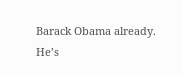Barack Obama already.
He’s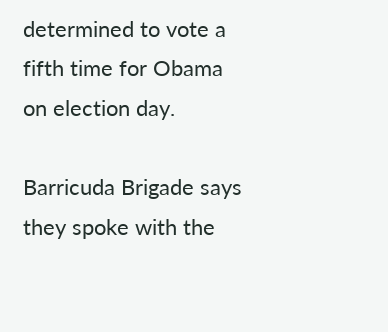determined to vote a fifth time for Obama on election day.

Barricuda Brigade says they spoke with the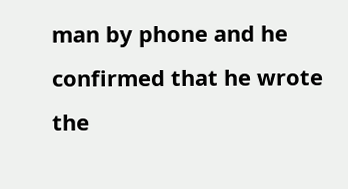man by phone and he confirmed that he wrote the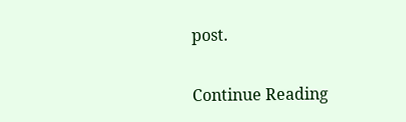post.

Continue Reading